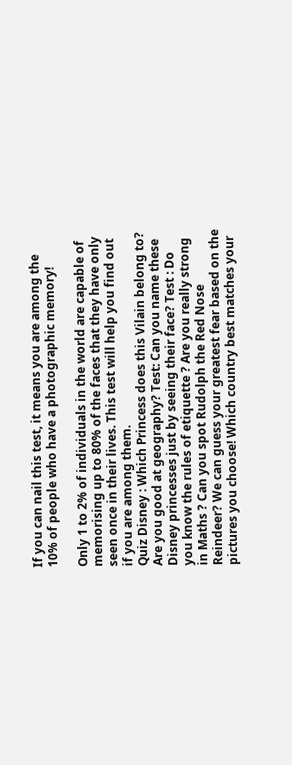If you can nail this test, it means you are among the 10% of people who have a photographic memory!

Only 1 to 2% of individuals in the world are capable of memorising up to 80% of the faces that they have only seen once in their lives. This test will help you find out if you are among them.
Quiz Disney : Which Princess does this Vilain belong to? Are you good at geography? Test: Can you name these Disney princesses just by seeing their face? Test : Do you know the rules of etiquette ? Are you really strong in Maths ? Can you spot Rudolph the Red Nose Reindeer? We can guess your greatest fear based on the pictures you choose! Which country best matches your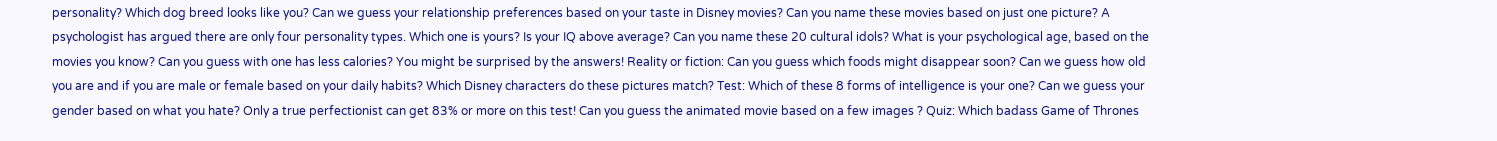personality? Which dog breed looks like you? Can we guess your relationship preferences based on your taste in Disney movies? Can you name these movies based on just one picture? A psychologist has argued there are only four personality types. Which one is yours? Is your IQ above average? Can you name these 20 cultural idols? What is your psychological age, based on the movies you know? Can you guess with one has less calories? You might be surprised by the answers! Reality or fiction: Can you guess which foods might disappear soon? Can we guess how old you are and if you are male or female based on your daily habits? Which Disney characters do these pictures match? Test: Which of these 8 forms of intelligence is your one? Can we guess your gender based on what you hate? Only a true perfectionist can get 83% or more on this test! Can you guess the animated movie based on a few images ? Quiz: Which badass Game of Thrones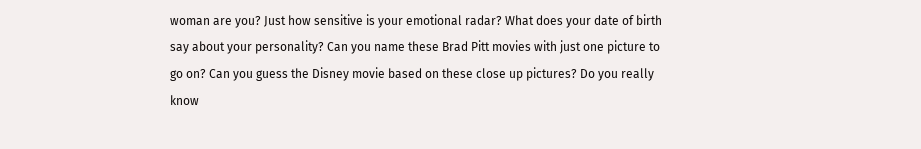woman are you? Just how sensitive is your emotional radar? What does your date of birth say about your personality? Can you name these Brad Pitt movies with just one picture to go on? Can you guess the Disney movie based on these close up pictures? Do you really know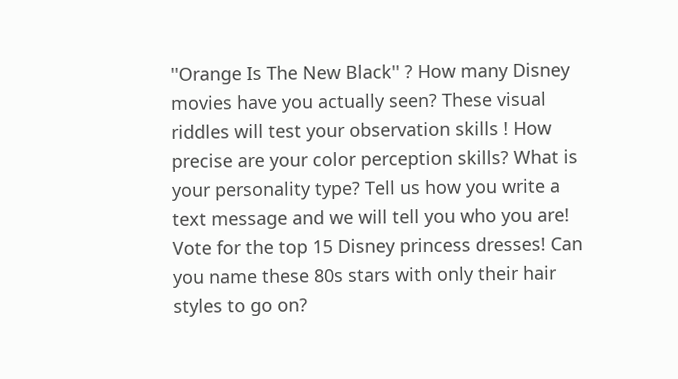''Orange Is The New Black'' ? How many Disney movies have you actually seen? These visual riddles will test your observation skills ! How precise are your color perception skills? What is your personality type? Tell us how you write a text message and we will tell you who you are! Vote for the top 15 Disney princess dresses! Can you name these 80s stars with only their hair styles to go on?